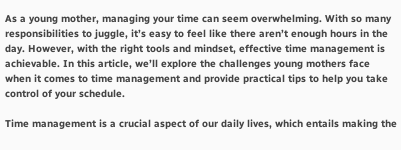As a young mother, managing your time can seem overwhelming. With so many responsibilities to juggle, it’s easy to feel like there aren’t enough hours in the day. However, with the right tools and mindset, effective time management is achievable. In this article, we’ll explore the challenges young mothers face when it comes to time management and provide practical tips to help you take control of your schedule.

Time management is a crucial aspect of our daily lives, which entails making the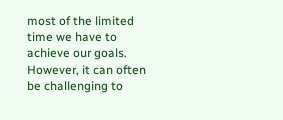most of the limited time we have to achieve our goals. However, it can often be challenging to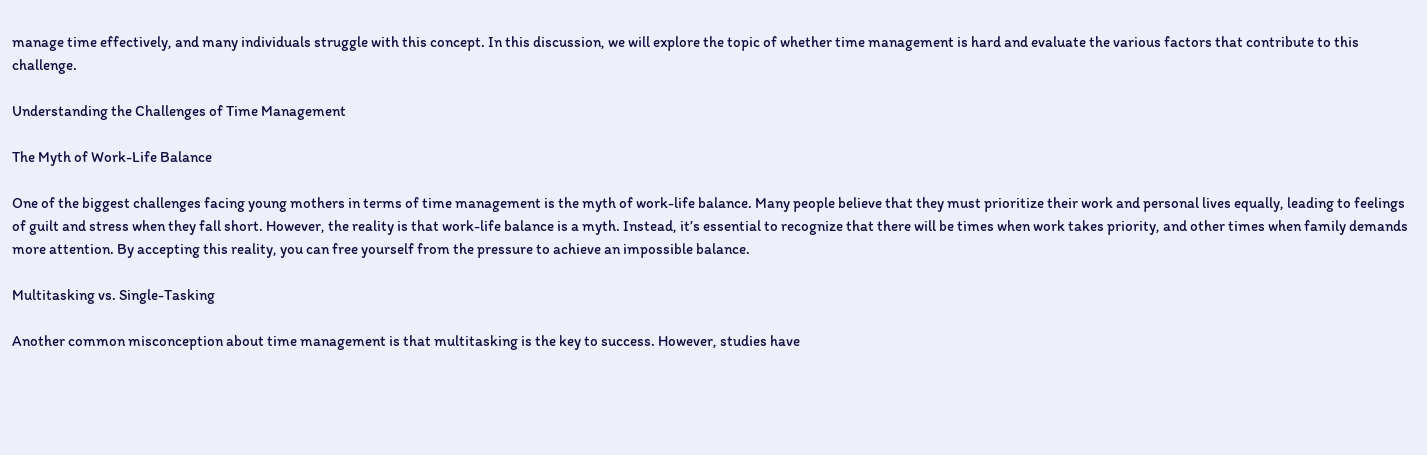manage time effectively, and many individuals struggle with this concept. In this discussion, we will explore the topic of whether time management is hard and evaluate the various factors that contribute to this challenge.

Understanding the Challenges of Time Management

The Myth of Work-Life Balance

One of the biggest challenges facing young mothers in terms of time management is the myth of work-life balance. Many people believe that they must prioritize their work and personal lives equally, leading to feelings of guilt and stress when they fall short. However, the reality is that work-life balance is a myth. Instead, it’s essential to recognize that there will be times when work takes priority, and other times when family demands more attention. By accepting this reality, you can free yourself from the pressure to achieve an impossible balance.

Multitasking vs. Single-Tasking

Another common misconception about time management is that multitasking is the key to success. However, studies have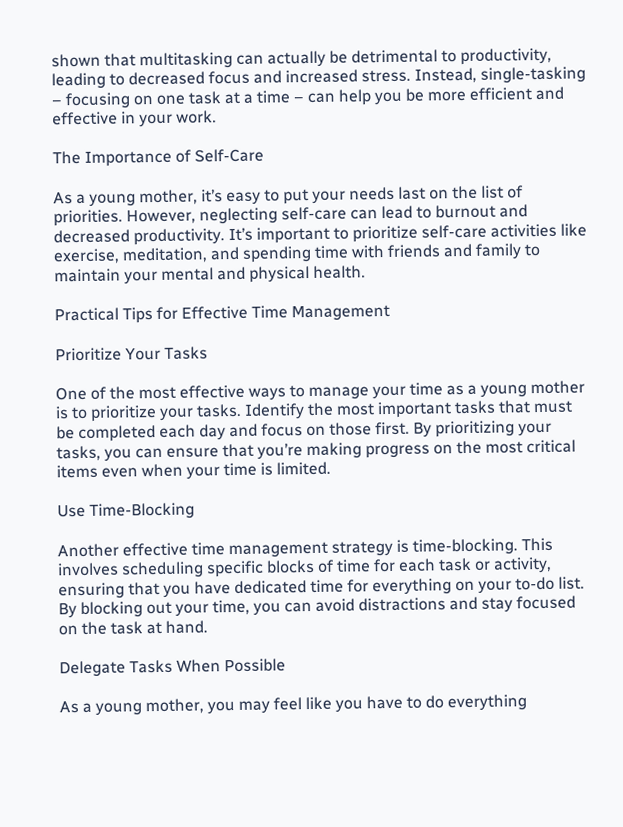shown that multitasking can actually be detrimental to productivity, leading to decreased focus and increased stress. Instead, single-tasking – focusing on one task at a time – can help you be more efficient and effective in your work.

The Importance of Self-Care

As a young mother, it’s easy to put your needs last on the list of priorities. However, neglecting self-care can lead to burnout and decreased productivity. It’s important to prioritize self-care activities like exercise, meditation, and spending time with friends and family to maintain your mental and physical health.

Practical Tips for Effective Time Management

Prioritize Your Tasks

One of the most effective ways to manage your time as a young mother is to prioritize your tasks. Identify the most important tasks that must be completed each day and focus on those first. By prioritizing your tasks, you can ensure that you’re making progress on the most critical items even when your time is limited.

Use Time-Blocking

Another effective time management strategy is time-blocking. This involves scheduling specific blocks of time for each task or activity, ensuring that you have dedicated time for everything on your to-do list. By blocking out your time, you can avoid distractions and stay focused on the task at hand.

Delegate Tasks When Possible

As a young mother, you may feel like you have to do everything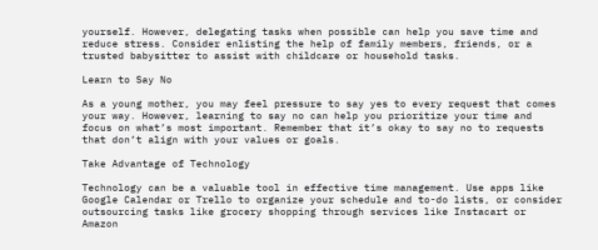yourself. However, delegating tasks when possible can help you save time and reduce stress. Consider enlisting the help of family members, friends, or a trusted babysitter to assist with childcare or household tasks.

Learn to Say No

As a young mother, you may feel pressure to say yes to every request that comes your way. However, learning to say no can help you prioritize your time and focus on what’s most important. Remember that it’s okay to say no to requests that don’t align with your values or goals.

Take Advantage of Technology

Technology can be a valuable tool in effective time management. Use apps like Google Calendar or Trello to organize your schedule and to-do lists, or consider outsourcing tasks like grocery shopping through services like Instacart or Amazon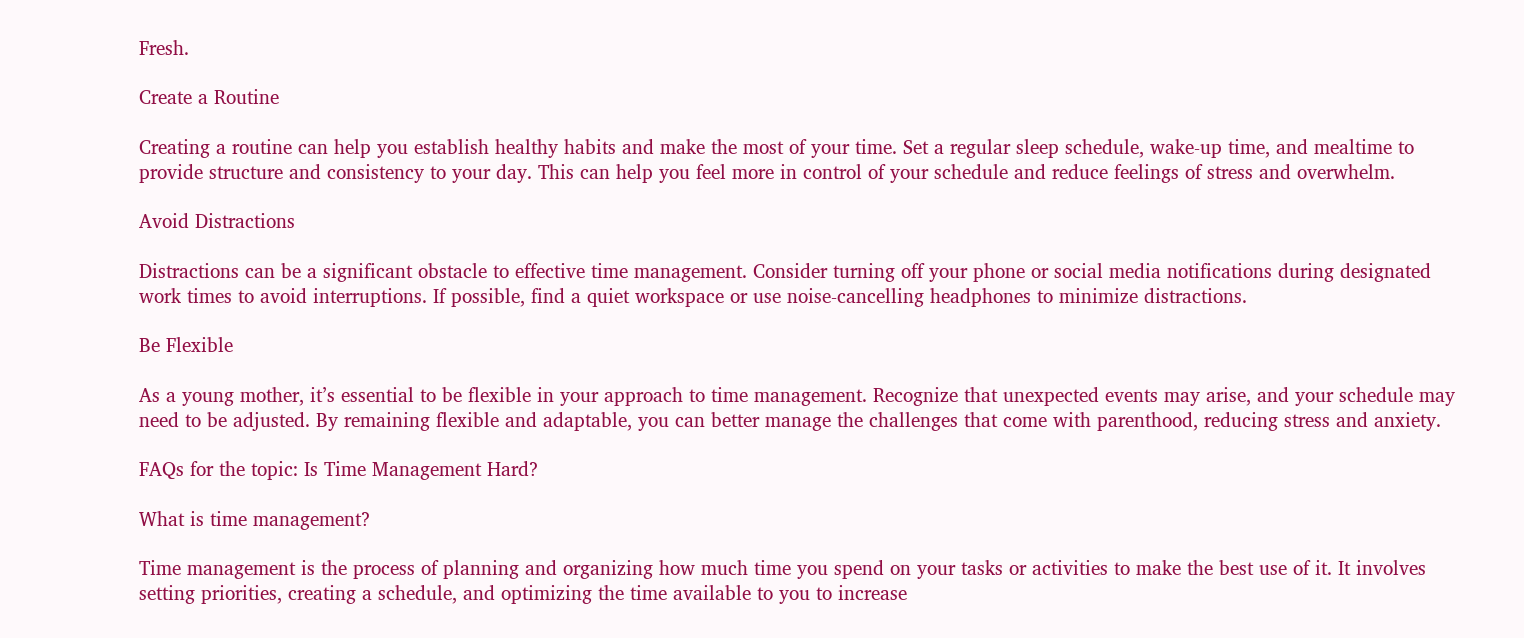Fresh.

Create a Routine

Creating a routine can help you establish healthy habits and make the most of your time. Set a regular sleep schedule, wake-up time, and mealtime to provide structure and consistency to your day. This can help you feel more in control of your schedule and reduce feelings of stress and overwhelm.

Avoid Distractions

Distractions can be a significant obstacle to effective time management. Consider turning off your phone or social media notifications during designated work times to avoid interruptions. If possible, find a quiet workspace or use noise-cancelling headphones to minimize distractions.

Be Flexible

As a young mother, it’s essential to be flexible in your approach to time management. Recognize that unexpected events may arise, and your schedule may need to be adjusted. By remaining flexible and adaptable, you can better manage the challenges that come with parenthood, reducing stress and anxiety.

FAQs for the topic: Is Time Management Hard?

What is time management?

Time management is the process of planning and organizing how much time you spend on your tasks or activities to make the best use of it. It involves setting priorities, creating a schedule, and optimizing the time available to you to increase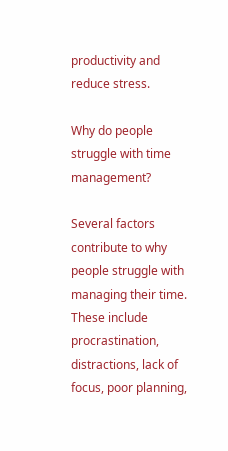productivity and reduce stress.

Why do people struggle with time management?

Several factors contribute to why people struggle with managing their time. These include procrastination, distractions, lack of focus, poor planning,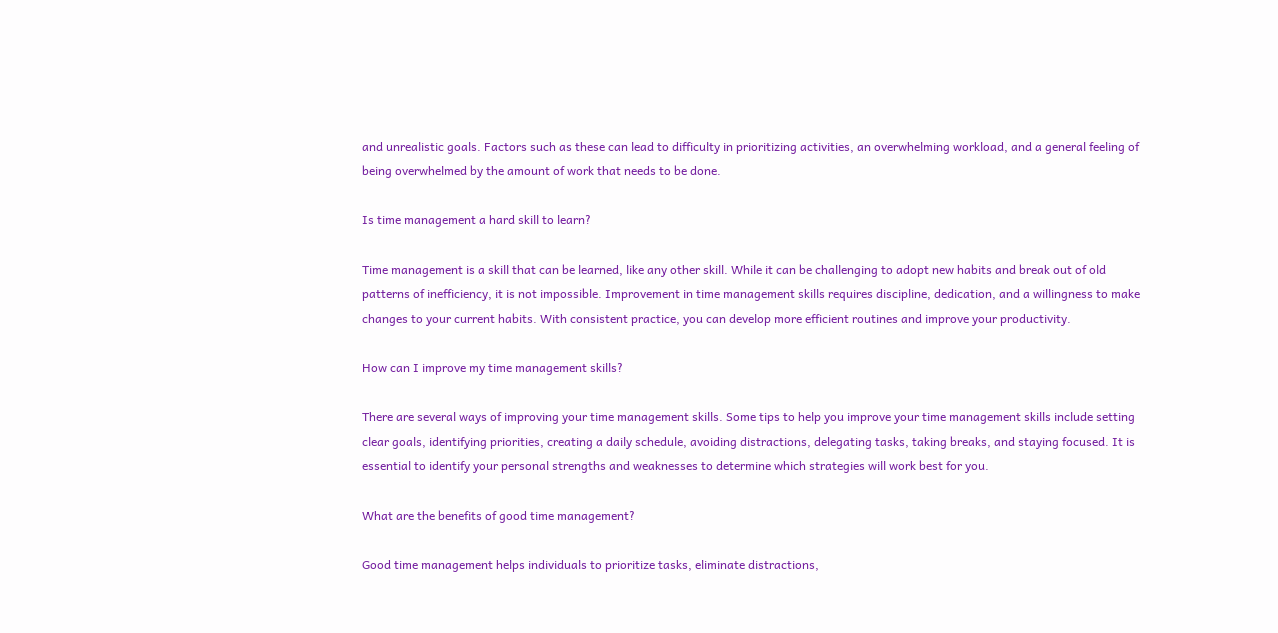and unrealistic goals. Factors such as these can lead to difficulty in prioritizing activities, an overwhelming workload, and a general feeling of being overwhelmed by the amount of work that needs to be done.

Is time management a hard skill to learn?

Time management is a skill that can be learned, like any other skill. While it can be challenging to adopt new habits and break out of old patterns of inefficiency, it is not impossible. Improvement in time management skills requires discipline, dedication, and a willingness to make changes to your current habits. With consistent practice, you can develop more efficient routines and improve your productivity.

How can I improve my time management skills?

There are several ways of improving your time management skills. Some tips to help you improve your time management skills include setting clear goals, identifying priorities, creating a daily schedule, avoiding distractions, delegating tasks, taking breaks, and staying focused. It is essential to identify your personal strengths and weaknesses to determine which strategies will work best for you.

What are the benefits of good time management?

Good time management helps individuals to prioritize tasks, eliminate distractions,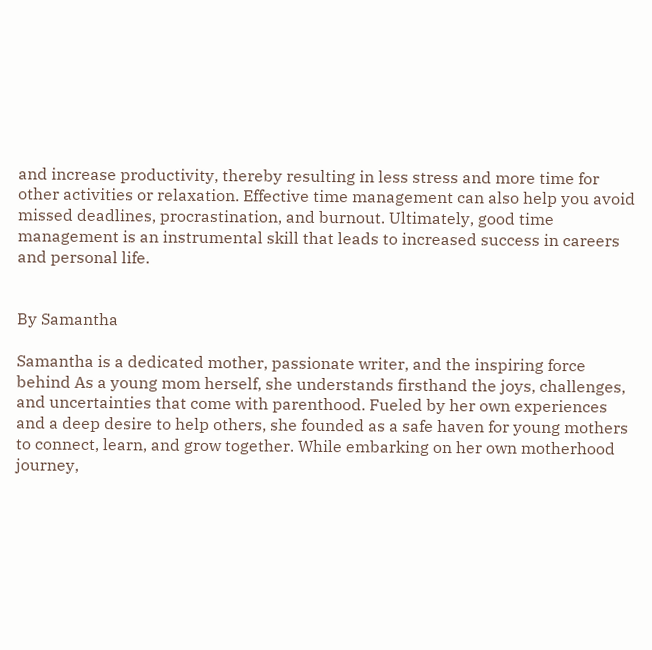and increase productivity, thereby resulting in less stress and more time for other activities or relaxation. Effective time management can also help you avoid missed deadlines, procrastination, and burnout. Ultimately, good time management is an instrumental skill that leads to increased success in careers and personal life.


By Samantha

Samantha is a dedicated mother, passionate writer, and the inspiring force behind As a young mom herself, she understands firsthand the joys, challenges, and uncertainties that come with parenthood. Fueled by her own experiences and a deep desire to help others, she founded as a safe haven for young mothers to connect, learn, and grow together. While embarking on her own motherhood journey,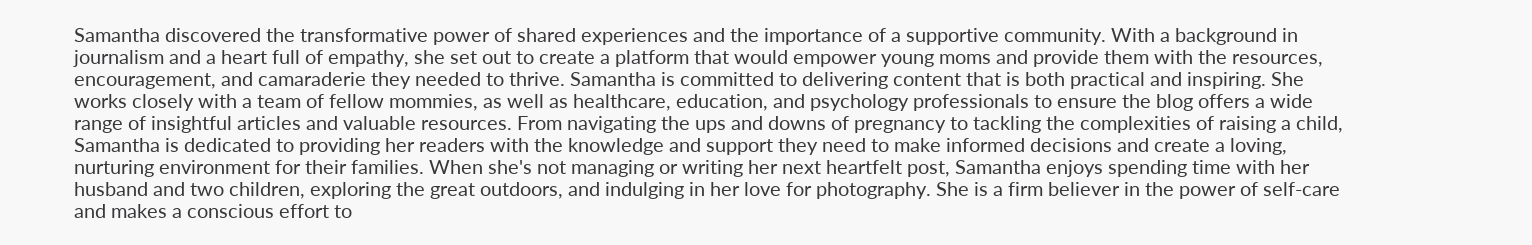Samantha discovered the transformative power of shared experiences and the importance of a supportive community. With a background in journalism and a heart full of empathy, she set out to create a platform that would empower young moms and provide them with the resources, encouragement, and camaraderie they needed to thrive. Samantha is committed to delivering content that is both practical and inspiring. She works closely with a team of fellow mommies, as well as healthcare, education, and psychology professionals to ensure the blog offers a wide range of insightful articles and valuable resources. From navigating the ups and downs of pregnancy to tackling the complexities of raising a child, Samantha is dedicated to providing her readers with the knowledge and support they need to make informed decisions and create a loving, nurturing environment for their families. When she's not managing or writing her next heartfelt post, Samantha enjoys spending time with her husband and two children, exploring the great outdoors, and indulging in her love for photography. She is a firm believer in the power of self-care and makes a conscious effort to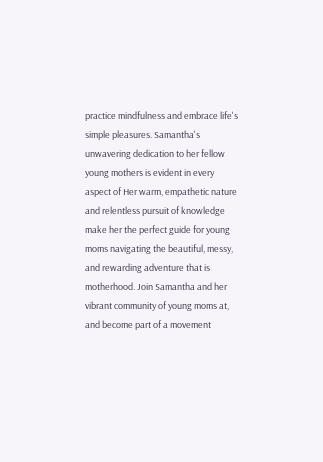practice mindfulness and embrace life's simple pleasures. Samantha's unwavering dedication to her fellow young mothers is evident in every aspect of Her warm, empathetic nature and relentless pursuit of knowledge make her the perfect guide for young moms navigating the beautiful, messy, and rewarding adventure that is motherhood. Join Samantha and her vibrant community of young moms at, and become part of a movement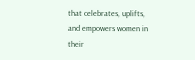that celebrates, uplifts, and empowers women in their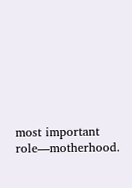most important role—motherhood.